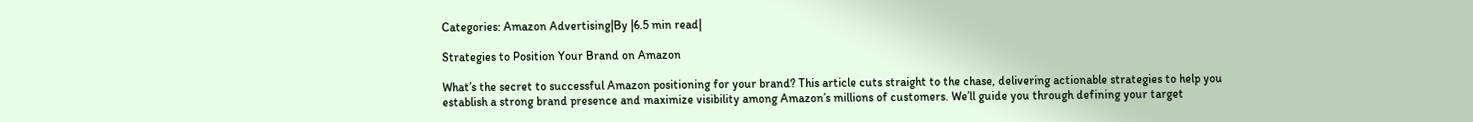Categories: Amazon Advertising|By |6.5 min read|

Strategies to Position Your Brand on Amazon

What’s the secret to successful Amazon positioning for your brand? This article cuts straight to the chase, delivering actionable strategies to help you establish a strong brand presence and maximize visibility among Amazon’s millions of customers. We’ll guide you through defining your target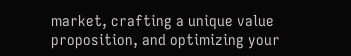market, crafting a unique value proposition, and optimizing your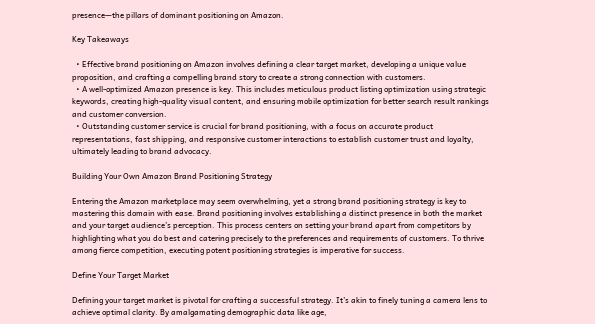presence—the pillars of dominant positioning on Amazon.

Key Takeaways

  • Effective brand positioning on Amazon involves defining a clear target market, developing a unique value proposition, and crafting a compelling brand story to create a strong connection with customers.
  • A well-optimized Amazon presence is key. This includes meticulous product listing optimization using strategic keywords, creating high-quality visual content, and ensuring mobile optimization for better search result rankings and customer conversion.
  • Outstanding customer service is crucial for brand positioning, with a focus on accurate product representations, fast shipping, and responsive customer interactions to establish customer trust and loyalty, ultimately leading to brand advocacy.

Building Your Own Amazon Brand Positioning Strategy

Entering the Amazon marketplace may seem overwhelming, yet a strong brand positioning strategy is key to mastering this domain with ease. Brand positioning involves establishing a distinct presence in both the market and your target audience’s perception. This process centers on setting your brand apart from competitors by highlighting what you do best and catering precisely to the preferences and requirements of customers. To thrive among fierce competition, executing potent positioning strategies is imperative for success.

Define Your Target Market

Defining your target market is pivotal for crafting a successful strategy. It’s akin to finely tuning a camera lens to achieve optimal clarity. By amalgamating demographic data like age,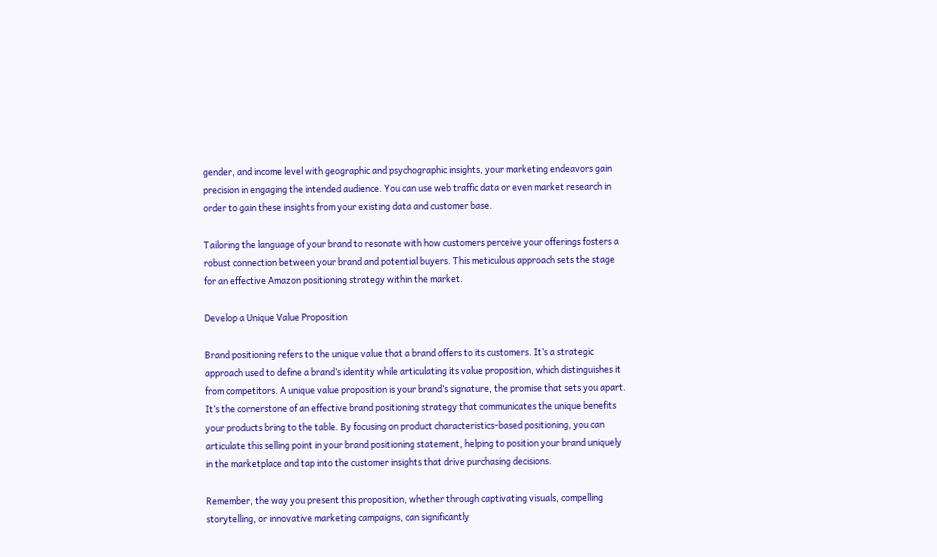gender, and income level with geographic and psychographic insights, your marketing endeavors gain precision in engaging the intended audience. You can use web traffic data or even market research in order to gain these insights from your existing data and customer base.

Tailoring the language of your brand to resonate with how customers perceive your offerings fosters a robust connection between your brand and potential buyers. This meticulous approach sets the stage for an effective Amazon positioning strategy within the market.

Develop a Unique Value Proposition

Brand positioning refers to the unique value that a brand offers to its customers. It’s a strategic approach used to define a brand’s identity while articulating its value proposition, which distinguishes it from competitors. A unique value proposition is your brand’s signature, the promise that sets you apart. It’s the cornerstone of an effective brand positioning strategy that communicates the unique benefits your products bring to the table. By focusing on product characteristics-based positioning, you can articulate this selling point in your brand positioning statement, helping to position your brand uniquely in the marketplace and tap into the customer insights that drive purchasing decisions.

Remember, the way you present this proposition, whether through captivating visuals, compelling storytelling, or innovative marketing campaigns, can significantly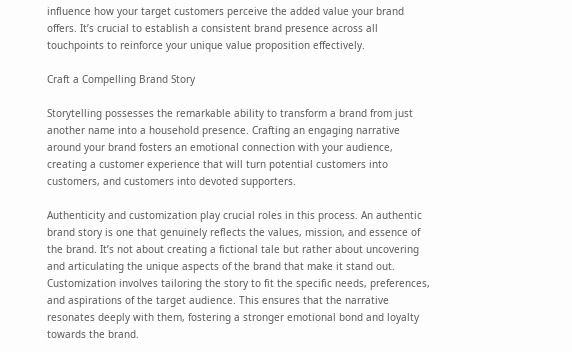influence how your target customers perceive the added value your brand offers. It’s crucial to establish a consistent brand presence across all touchpoints to reinforce your unique value proposition effectively.

Craft a Compelling Brand Story

Storytelling possesses the remarkable ability to transform a brand from just another name into a household presence. Crafting an engaging narrative around your brand fosters an emotional connection with your audience, creating a customer experience that will turn potential customers into customers, and customers into devoted supporters.

Authenticity and customization play crucial roles in this process. An authentic brand story is one that genuinely reflects the values, mission, and essence of the brand. It’s not about creating a fictional tale but rather about uncovering and articulating the unique aspects of the brand that make it stand out. Customization involves tailoring the story to fit the specific needs, preferences, and aspirations of the target audience. This ensures that the narrative resonates deeply with them, fostering a stronger emotional bond and loyalty towards the brand.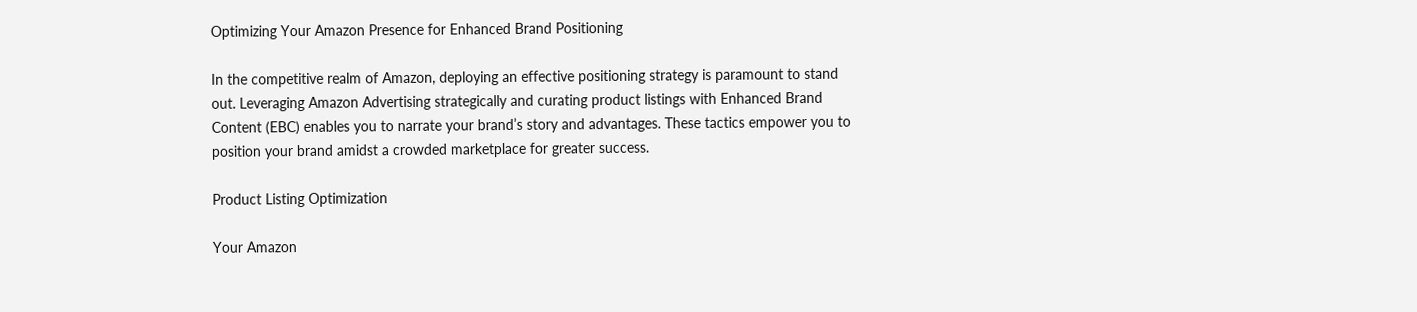Optimizing Your Amazon Presence for Enhanced Brand Positioning

In the competitive realm of Amazon, deploying an effective positioning strategy is paramount to stand out. Leveraging Amazon Advertising strategically and curating product listings with Enhanced Brand Content (EBC) enables you to narrate your brand’s story and advantages. These tactics empower you to position your brand amidst a crowded marketplace for greater success.

Product Listing Optimization

Your Amazon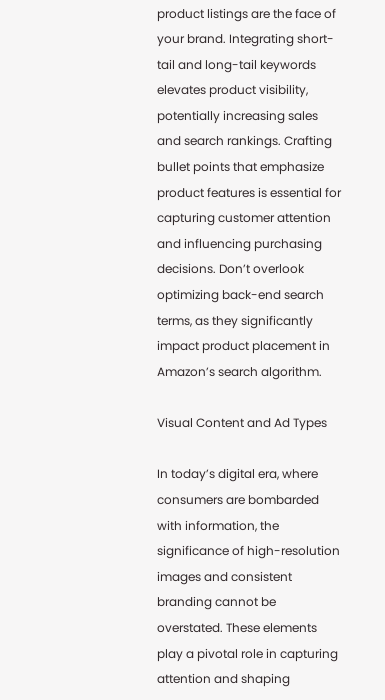product listings are the face of your brand. Integrating short-tail and long-tail keywords elevates product visibility, potentially increasing sales and search rankings. Crafting bullet points that emphasize product features is essential for capturing customer attention and influencing purchasing decisions. Don’t overlook optimizing back-end search terms, as they significantly impact product placement in Amazon’s search algorithm.

Visual Content and Ad Types

In today’s digital era, where consumers are bombarded with information, the significance of high-resolution images and consistent branding cannot be overstated. These elements play a pivotal role in capturing attention and shaping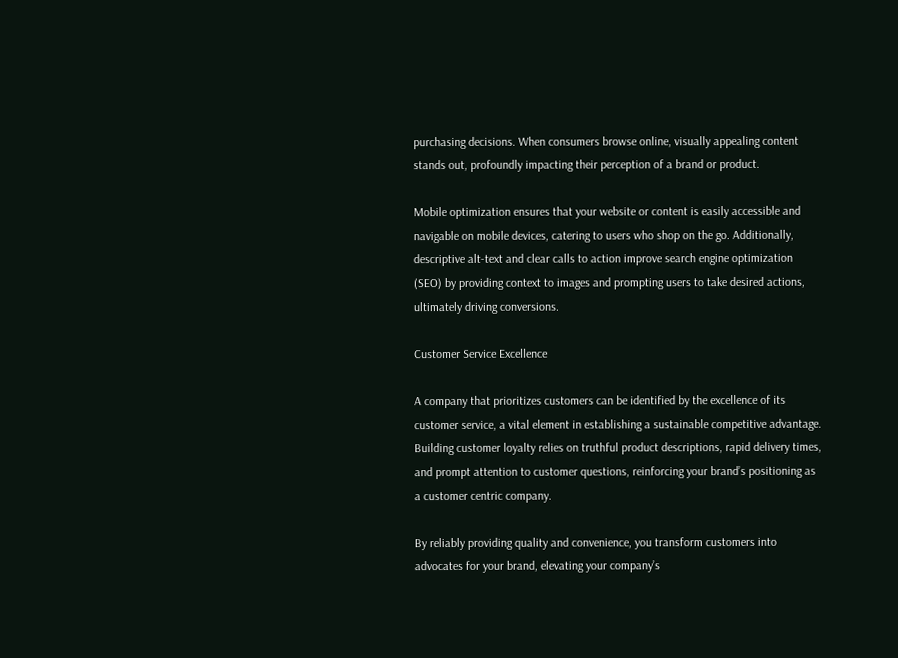purchasing decisions. When consumers browse online, visually appealing content stands out, profoundly impacting their perception of a brand or product.

Mobile optimization ensures that your website or content is easily accessible and navigable on mobile devices, catering to users who shop on the go. Additionally, descriptive alt-text and clear calls to action improve search engine optimization (SEO) by providing context to images and prompting users to take desired actions, ultimately driving conversions.

Customer Service Excellence

A company that prioritizes customers can be identified by the excellence of its customer service, a vital element in establishing a sustainable competitive advantage. Building customer loyalty relies on truthful product descriptions, rapid delivery times, and prompt attention to customer questions, reinforcing your brand’s positioning as a customer centric company.

By reliably providing quality and convenience, you transform customers into advocates for your brand, elevating your company’s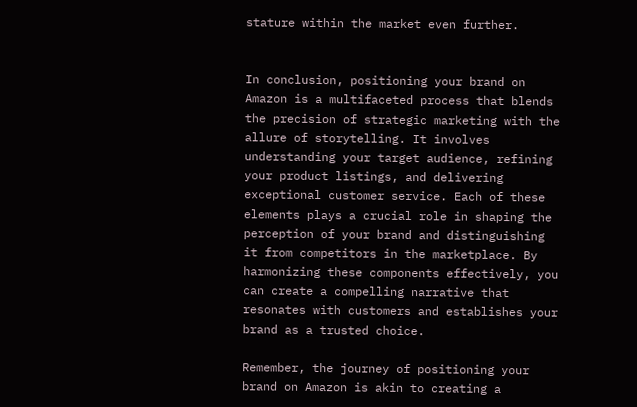stature within the market even further.


In conclusion, positioning your brand on Amazon is a multifaceted process that blends the precision of strategic marketing with the allure of storytelling. It involves understanding your target audience, refining your product listings, and delivering exceptional customer service. Each of these elements plays a crucial role in shaping the perception of your brand and distinguishing it from competitors in the marketplace. By harmonizing these components effectively, you can create a compelling narrative that resonates with customers and establishes your brand as a trusted choice.

Remember, the journey of positioning your brand on Amazon is akin to creating a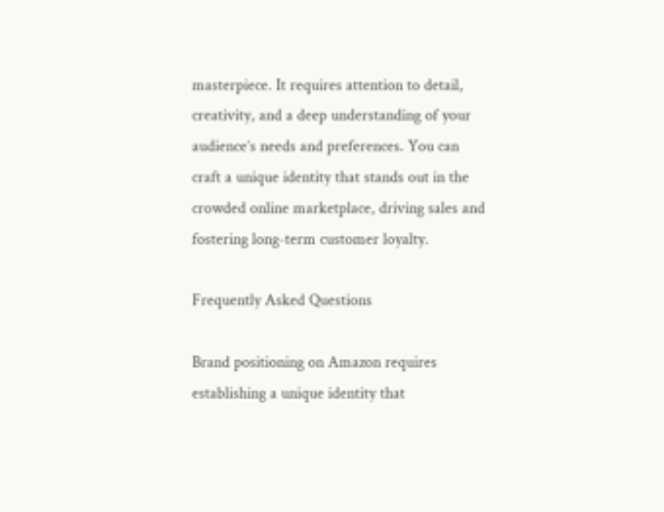masterpiece. It requires attention to detail, creativity, and a deep understanding of your audience’s needs and preferences. You can craft a unique identity that stands out in the crowded online marketplace, driving sales and fostering long-term customer loyalty.

Frequently Asked Questions

Brand positioning on Amazon requires establishing a unique identity that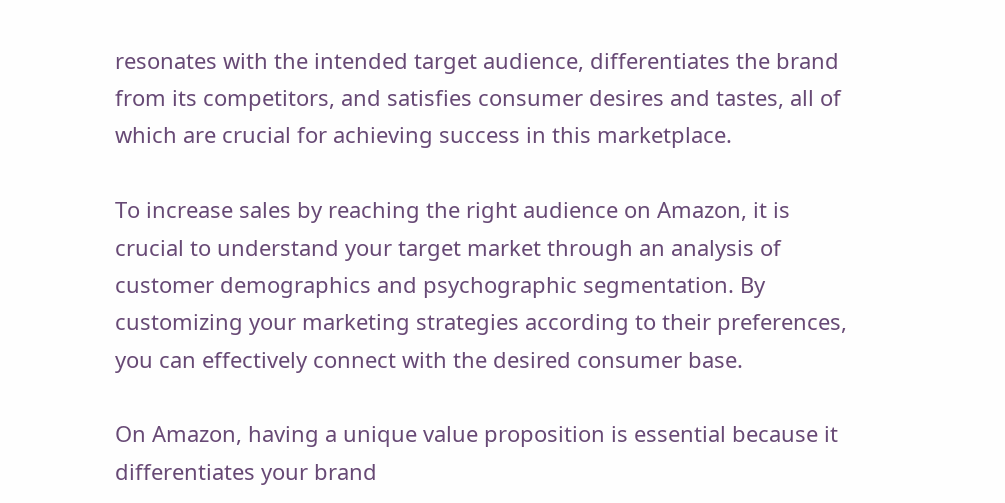resonates with the intended target audience, differentiates the brand from its competitors, and satisfies consumer desires and tastes, all of which are crucial for achieving success in this marketplace.

To increase sales by reaching the right audience on Amazon, it is crucial to understand your target market through an analysis of customer demographics and psychographic segmentation. By customizing your marketing strategies according to their preferences, you can effectively connect with the desired consumer base.

On Amazon, having a unique value proposition is essential because it differentiates your brand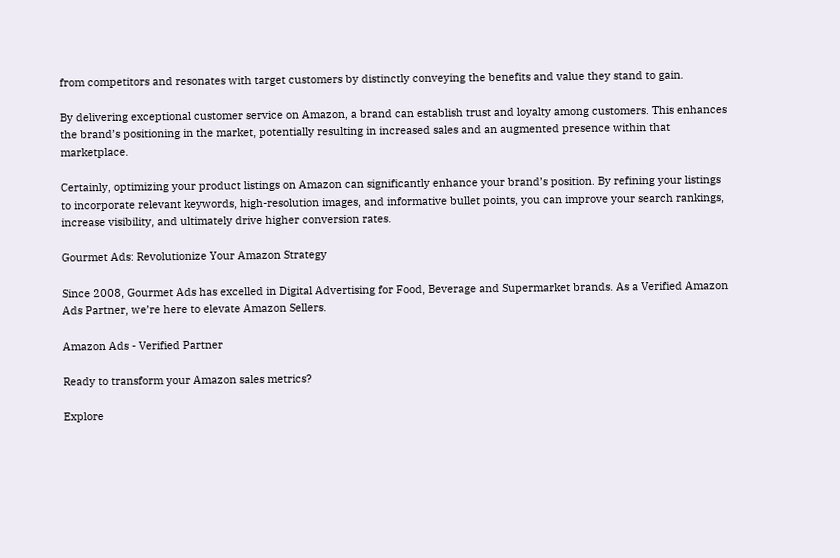from competitors and resonates with target customers by distinctly conveying the benefits and value they stand to gain.

By delivering exceptional customer service on Amazon, a brand can establish trust and loyalty among customers. This enhances the brand’s positioning in the market, potentially resulting in increased sales and an augmented presence within that marketplace.

Certainly, optimizing your product listings on Amazon can significantly enhance your brand’s position. By refining your listings to incorporate relevant keywords, high-resolution images, and informative bullet points, you can improve your search rankings, increase visibility, and ultimately drive higher conversion rates.

Gourmet Ads: Revolutionize Your Amazon Strategy

Since 2008, Gourmet Ads has excelled in Digital Advertising for Food, Beverage and Supermarket brands. As a Verified Amazon Ads Partner, we’re here to elevate Amazon Sellers.

Amazon Ads - Verified Partner

Ready to transform your Amazon sales metrics?

Explore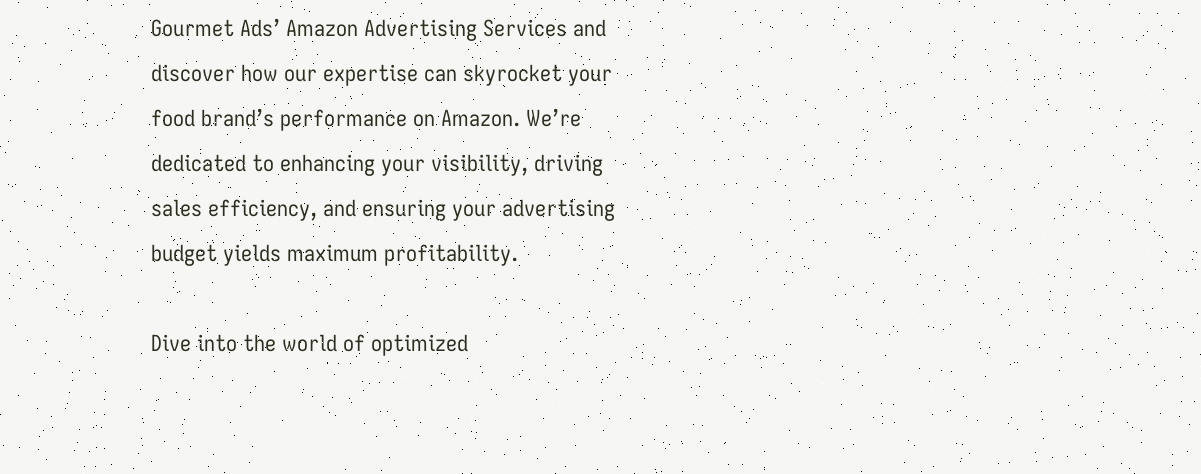Gourmet Ads’ Amazon Advertising Services and discover how our expertise can skyrocket your food brand’s performance on Amazon. We’re dedicated to enhancing your visibility, driving sales efficiency, and ensuring your advertising budget yields maximum profitability.

Dive into the world of optimized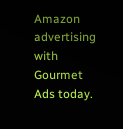Amazon advertising with Gourmet Ads today.